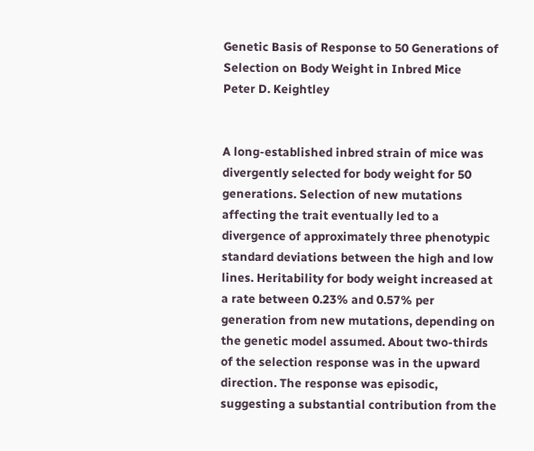Genetic Basis of Response to 50 Generations of Selection on Body Weight in Inbred Mice
Peter D. Keightley


A long-established inbred strain of mice was divergently selected for body weight for 50 generations. Selection of new mutations affecting the trait eventually led to a divergence of approximately three phenotypic standard deviations between the high and low lines. Heritability for body weight increased at a rate between 0.23% and 0.57% per generation from new mutations, depending on the genetic model assumed. About two-thirds of the selection response was in the upward direction. The response was episodic, suggesting a substantial contribution from the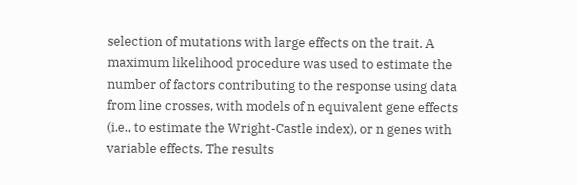selection of mutations with large effects on the trait. A maximum likelihood procedure was used to estimate the number of factors contributing to the response using data from line crosses, with models of n equivalent gene effects (i.e., to estimate the Wright-Castle index), or n genes with variable effects. The results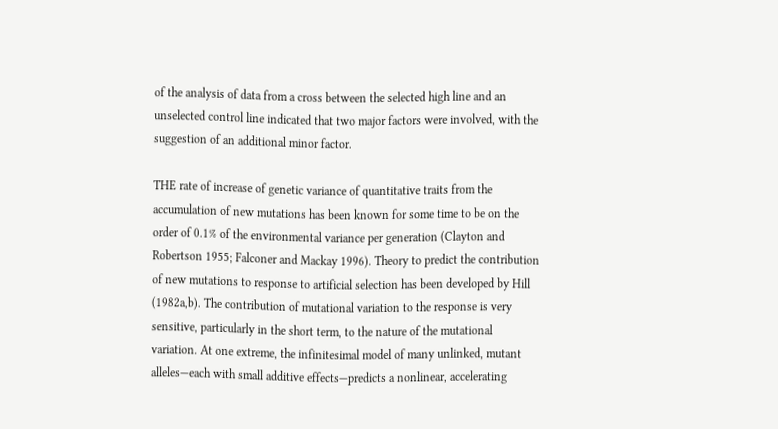of the analysis of data from a cross between the selected high line and an unselected control line indicated that two major factors were involved, with the suggestion of an additional minor factor.

THE rate of increase of genetic variance of quantitative traits from the accumulation of new mutations has been known for some time to be on the order of 0.1% of the environmental variance per generation (Clayton and Robertson 1955; Falconer and Mackay 1996). Theory to predict the contribution of new mutations to response to artificial selection has been developed by Hill (1982a,b). The contribution of mutational variation to the response is very sensitive, particularly in the short term, to the nature of the mutational variation. At one extreme, the infinitesimal model of many unlinked, mutant alleles—each with small additive effects—predicts a nonlinear, accelerating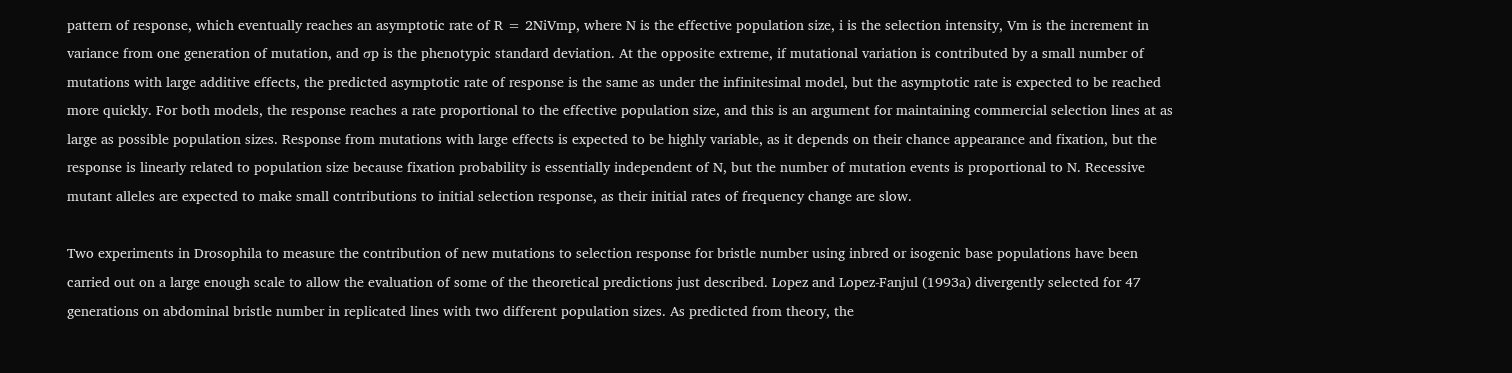pattern of response, which eventually reaches an asymptotic rate of R = 2NiVmp, where N is the effective population size, i is the selection intensity, Vm is the increment in variance from one generation of mutation, and σp is the phenotypic standard deviation. At the opposite extreme, if mutational variation is contributed by a small number of mutations with large additive effects, the predicted asymptotic rate of response is the same as under the infinitesimal model, but the asymptotic rate is expected to be reached more quickly. For both models, the response reaches a rate proportional to the effective population size, and this is an argument for maintaining commercial selection lines at as large as possible population sizes. Response from mutations with large effects is expected to be highly variable, as it depends on their chance appearance and fixation, but the response is linearly related to population size because fixation probability is essentially independent of N, but the number of mutation events is proportional to N. Recessive mutant alleles are expected to make small contributions to initial selection response, as their initial rates of frequency change are slow.

Two experiments in Drosophila to measure the contribution of new mutations to selection response for bristle number using inbred or isogenic base populations have been carried out on a large enough scale to allow the evaluation of some of the theoretical predictions just described. Lopez and Lopez-Fanjul (1993a) divergently selected for 47 generations on abdominal bristle number in replicated lines with two different population sizes. As predicted from theory, the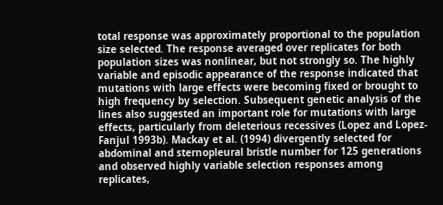total response was approximately proportional to the population size selected. The response averaged over replicates for both population sizes was nonlinear, but not strongly so. The highly variable and episodic appearance of the response indicated that mutations with large effects were becoming fixed or brought to high frequency by selection. Subsequent genetic analysis of the lines also suggested an important role for mutations with large effects, particularly from deleterious recessives (Lopez and Lopez-Fanjul 1993b). Mackay et al. (1994) divergently selected for abdominal and sternopleural bristle number for 125 generations and observed highly variable selection responses among replicates,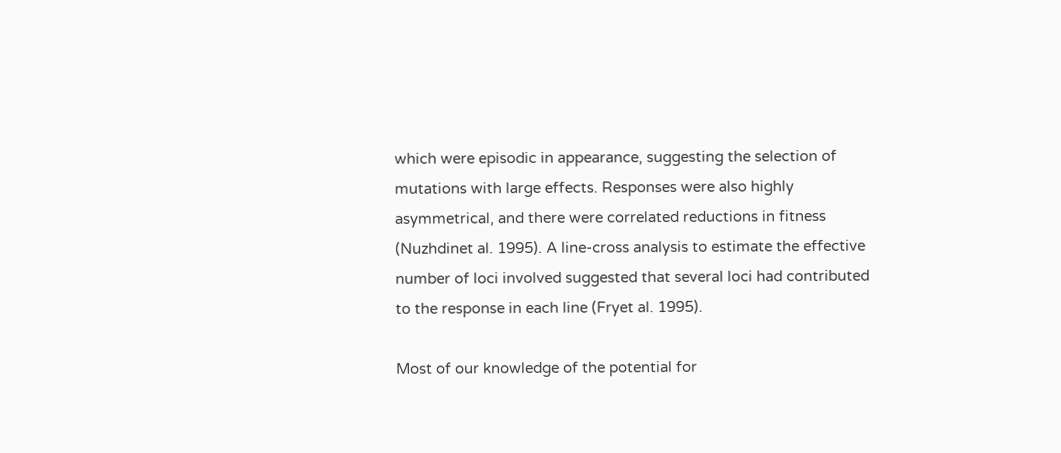which were episodic in appearance, suggesting the selection of mutations with large effects. Responses were also highly asymmetrical, and there were correlated reductions in fitness (Nuzhdinet al. 1995). A line-cross analysis to estimate the effective number of loci involved suggested that several loci had contributed to the response in each line (Fryet al. 1995).

Most of our knowledge of the potential for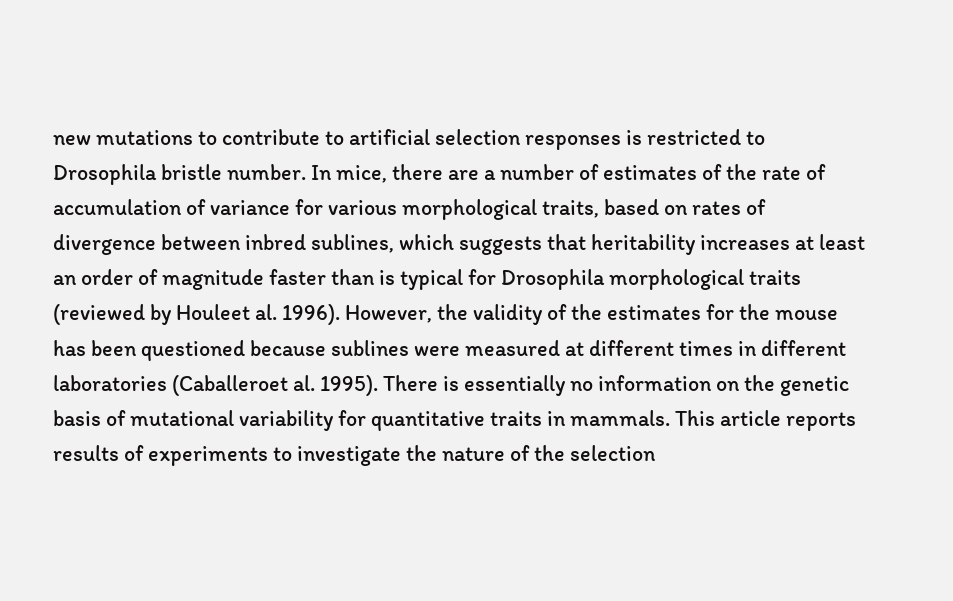new mutations to contribute to artificial selection responses is restricted to Drosophila bristle number. In mice, there are a number of estimates of the rate of accumulation of variance for various morphological traits, based on rates of divergence between inbred sublines, which suggests that heritability increases at least an order of magnitude faster than is typical for Drosophila morphological traits (reviewed by Houleet al. 1996). However, the validity of the estimates for the mouse has been questioned because sublines were measured at different times in different laboratories (Caballeroet al. 1995). There is essentially no information on the genetic basis of mutational variability for quantitative traits in mammals. This article reports results of experiments to investigate the nature of the selection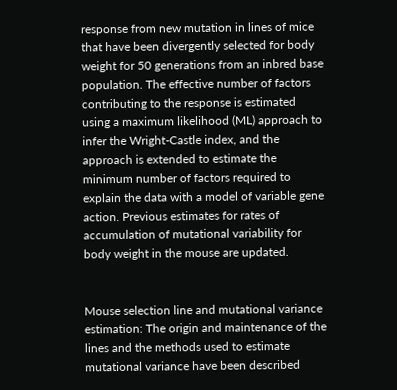response from new mutation in lines of mice that have been divergently selected for body weight for 50 generations from an inbred base population. The effective number of factors contributing to the response is estimated using a maximum likelihood (ML) approach to infer the Wright-Castle index, and the approach is extended to estimate the minimum number of factors required to explain the data with a model of variable gene action. Previous estimates for rates of accumulation of mutational variability for body weight in the mouse are updated.


Mouse selection line and mutational variance estimation: The origin and maintenance of the lines and the methods used to estimate mutational variance have been described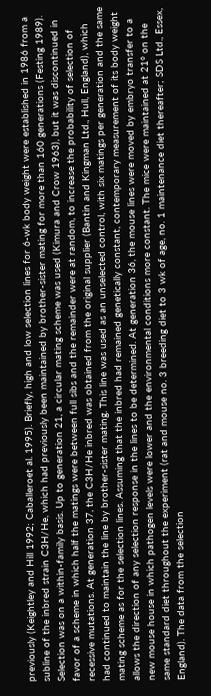previously (Keightley and Hill 1992; Caballeroet al. 1995). Briefly, high and low selection lines for 6-wk body weight were established in 1986 from a subline of the inbred strain C3H/He, which had previously been maintained by brother-sister mating for more than 160 generations (Festing 1989). Selection was on a within-family basis. Up to generation 21, a circular mating scheme was used (Kimura and Crow 1963), but it was discontinued in favor of a scheme in which half the matings were between full sibs and the remainder were at random, to increase the probability of selection of recessive mutations. At generation 37, the C3H/He inbred was obtained from the original supplier (Bantin and Kingman Ltd., Hull, England), which had continued to maintain the line by brother-sister mating. This line was used as an unselected control, with six matings per generation and the same mating scheme as for the selection lines. Assuming that the inbred had remained genetically constant, contemporary measurement of its body weight allows the direction of any selection response in the lines to be determined. At generation 36, the mouse lines were moved by embryo transfer to a new mouse house in which pathogen levels were lower and the environmental conditions more constant. The mice were maintained at 21° on the same standard diet throughout the experiment (rat and mouse no. 3 breeding diet to 3 wk of age, no. 1 maintenance diet thereafter; SDS Ltd., Essex, England). The data from the selection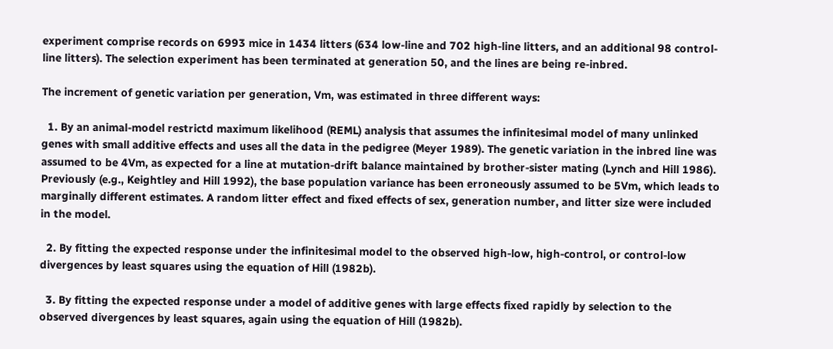experiment comprise records on 6993 mice in 1434 litters (634 low-line and 702 high-line litters, and an additional 98 control-line litters). The selection experiment has been terminated at generation 50, and the lines are being re-inbred.

The increment of genetic variation per generation, Vm, was estimated in three different ways:

  1. By an animal-model restrictd maximum likelihood (REML) analysis that assumes the infinitesimal model of many unlinked genes with small additive effects and uses all the data in the pedigree (Meyer 1989). The genetic variation in the inbred line was assumed to be 4Vm, as expected for a line at mutation-drift balance maintained by brother-sister mating (Lynch and Hill 1986). Previously (e.g., Keightley and Hill 1992), the base population variance has been erroneously assumed to be 5Vm, which leads to marginally different estimates. A random litter effect and fixed effects of sex, generation number, and litter size were included in the model.

  2. By fitting the expected response under the infinitesimal model to the observed high-low, high-control, or control-low divergences by least squares using the equation of Hill (1982b).

  3. By fitting the expected response under a model of additive genes with large effects fixed rapidly by selection to the observed divergences by least squares, again using the equation of Hill (1982b).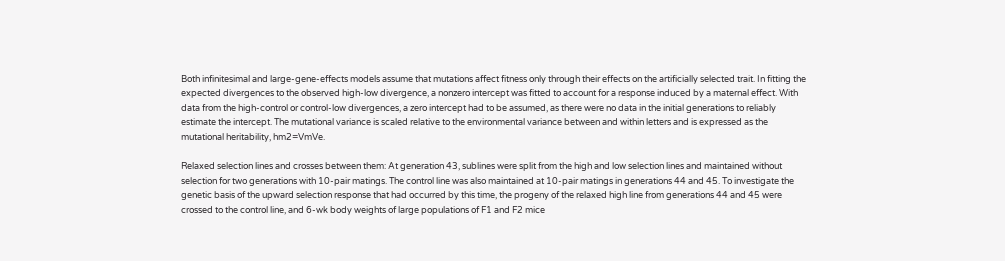Both infinitesimal and large-gene-effects models assume that mutations affect fitness only through their effects on the artificially selected trait. In fitting the expected divergences to the observed high-low divergence, a nonzero intercept was fitted to account for a response induced by a maternal effect. With data from the high-control or control-low divergences, a zero intercept had to be assumed, as there were no data in the initial generations to reliably estimate the intercept. The mutational variance is scaled relative to the environmental variance between and within letters and is expressed as the mutational heritability, hm2=VmVe.

Relaxed selection lines and crosses between them: At generation 43, sublines were split from the high and low selection lines and maintained without selection for two generations with 10-pair matings. The control line was also maintained at 10-pair matings in generations 44 and 45. To investigate the genetic basis of the upward selection response that had occurred by this time, the progeny of the relaxed high line from generations 44 and 45 were crossed to the control line, and 6-wk body weights of large populations of F1 and F2 mice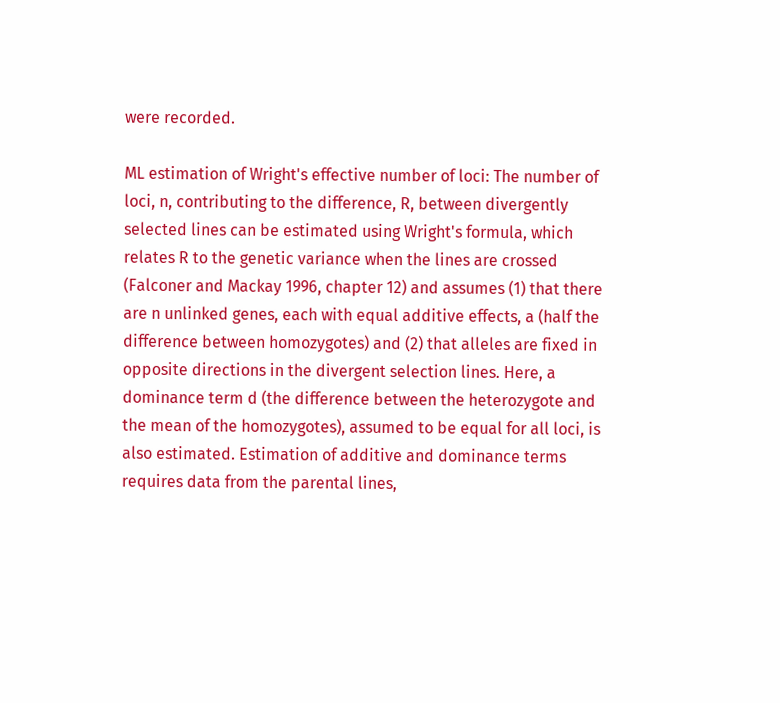were recorded.

ML estimation of Wright's effective number of loci: The number of loci, n, contributing to the difference, R, between divergently selected lines can be estimated using Wright's formula, which relates R to the genetic variance when the lines are crossed (Falconer and Mackay 1996, chapter 12) and assumes (1) that there are n unlinked genes, each with equal additive effects, a (half the difference between homozygotes) and (2) that alleles are fixed in opposite directions in the divergent selection lines. Here, a dominance term d (the difference between the heterozygote and the mean of the homozygotes), assumed to be equal for all loci, is also estimated. Estimation of additive and dominance terms requires data from the parental lines,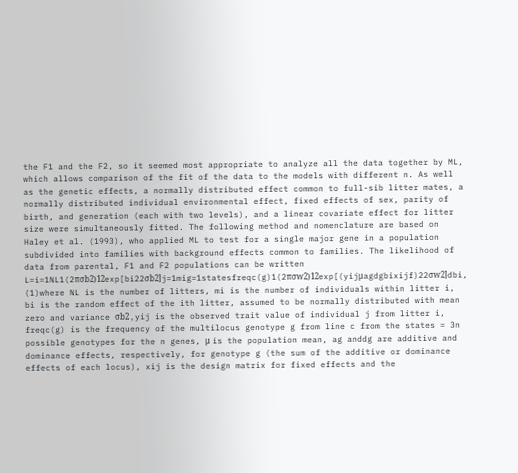the F1 and the F2, so it seemed most appropriate to analyze all the data together by ML, which allows comparison of the fit of the data to the models with different n. As well as the genetic effects, a normally distributed effect common to full-sib litter mates, a normally distributed individual environmental effect, fixed effects of sex, parity of birth, and generation (each with two levels), and a linear covariate effect for litter size were simultaneously fitted. The following method and nomenclature are based on Haley et al. (1993), who applied ML to test for a single major gene in a population subdivided into families with background effects common to families. The likelihood of data from parental, F1 and F2 populations can be written L=i=1NL1(2πσb2)12exp[bi22σb2]j=1mig=1statesfreqc(g)1(2πσw2)12exp[(yijμagdgbixijf)22σw2]dbi, (1)where NL is the number of litters, mi is the number of individuals within litter i, bi is the random effect of the ith litter, assumed to be normally distributed with mean zero and variance σb2 , yij is the observed trait value of individual j from litter i, freqc(g) is the frequency of the multilocus genotype g from line c from the states = 3n possible genotypes for the n genes, μ is the population mean, ag anddg are additive and dominance effects, respectively, for genotype g (the sum of the additive or dominance effects of each locus), xij is the design matrix for fixed effects and the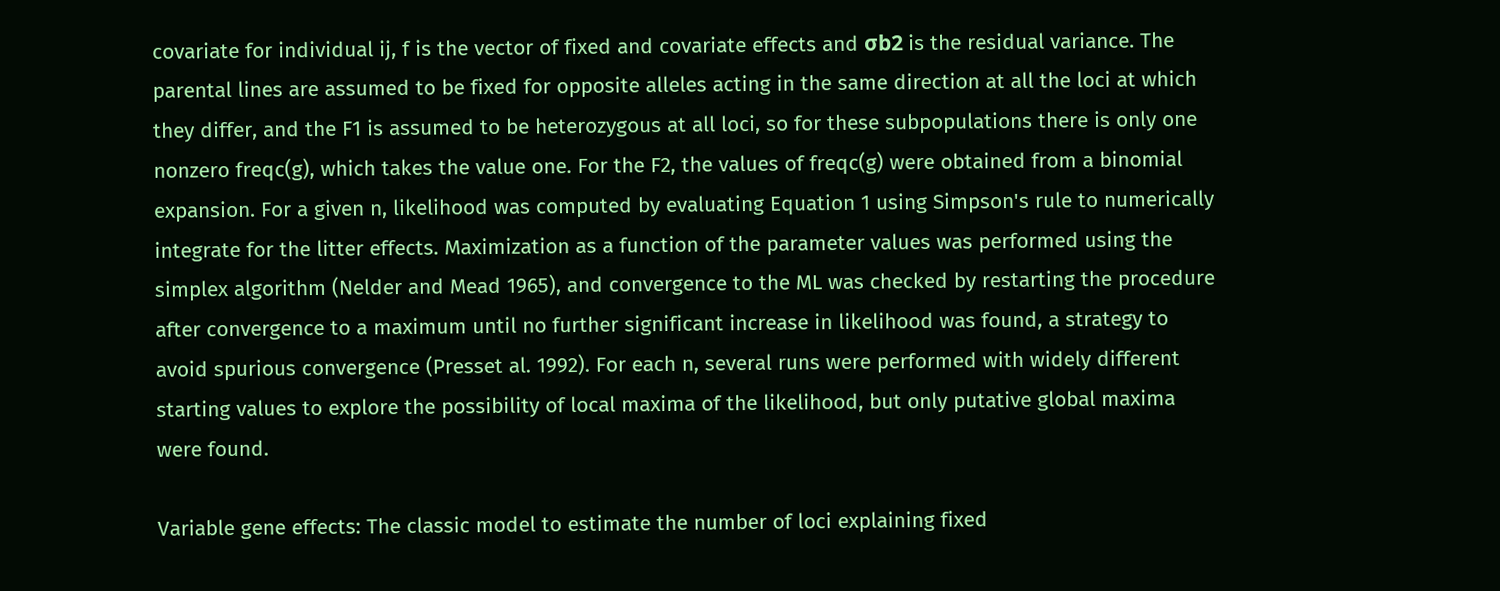covariate for individual ij, f is the vector of fixed and covariate effects and σb2 is the residual variance. The parental lines are assumed to be fixed for opposite alleles acting in the same direction at all the loci at which they differ, and the F1 is assumed to be heterozygous at all loci, so for these subpopulations there is only one nonzero freqc(g), which takes the value one. For the F2, the values of freqc(g) were obtained from a binomial expansion. For a given n, likelihood was computed by evaluating Equation 1 using Simpson's rule to numerically integrate for the litter effects. Maximization as a function of the parameter values was performed using the simplex algorithm (Nelder and Mead 1965), and convergence to the ML was checked by restarting the procedure after convergence to a maximum until no further significant increase in likelihood was found, a strategy to avoid spurious convergence (Presset al. 1992). For each n, several runs were performed with widely different starting values to explore the possibility of local maxima of the likelihood, but only putative global maxima were found.

Variable gene effects: The classic model to estimate the number of loci explaining fixed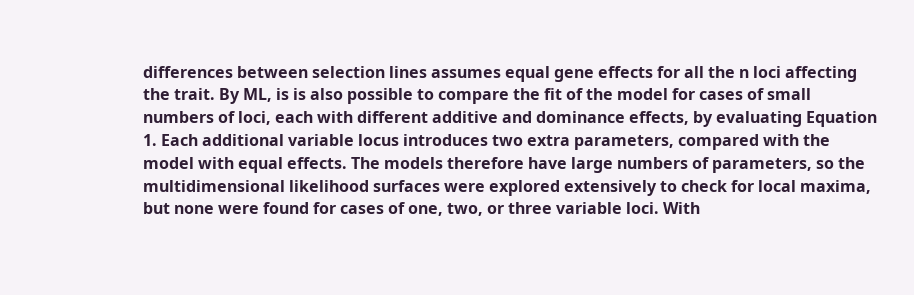differences between selection lines assumes equal gene effects for all the n loci affecting the trait. By ML, is is also possible to compare the fit of the model for cases of small numbers of loci, each with different additive and dominance effects, by evaluating Equation 1. Each additional variable locus introduces two extra parameters, compared with the model with equal effects. The models therefore have large numbers of parameters, so the multidimensional likelihood surfaces were explored extensively to check for local maxima, but none were found for cases of one, two, or three variable loci. With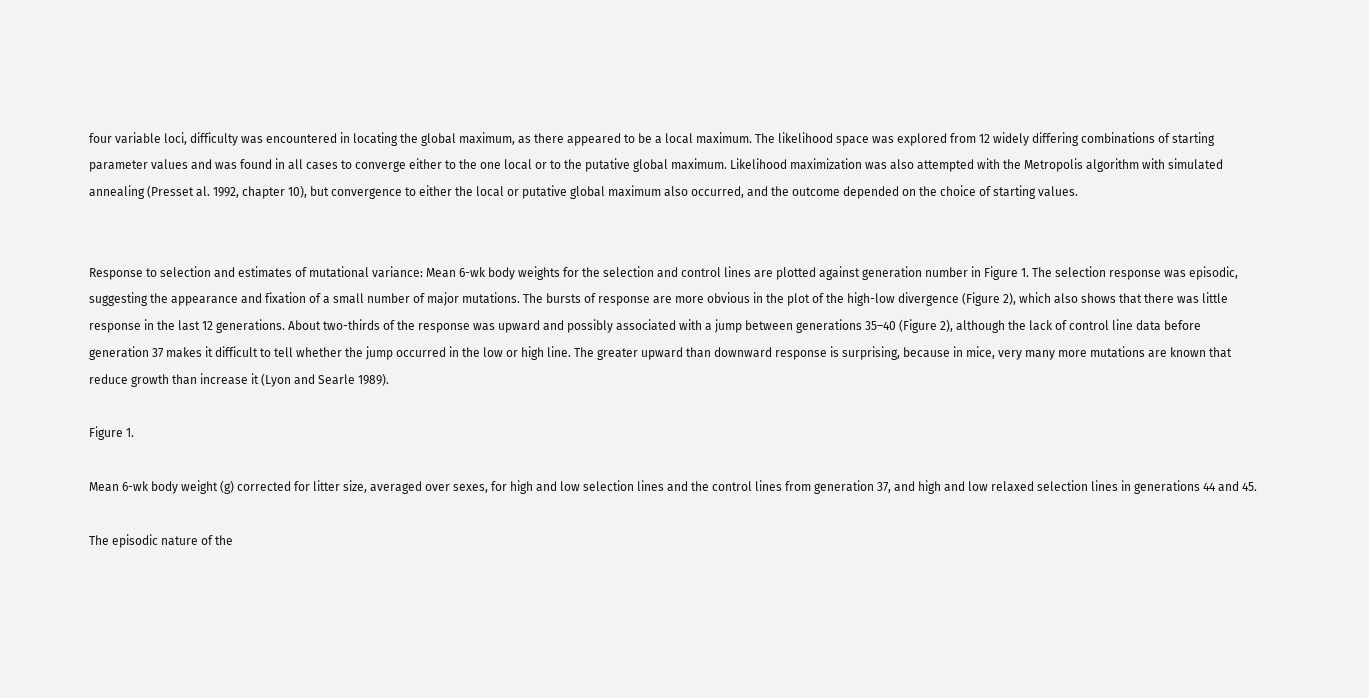four variable loci, difficulty was encountered in locating the global maximum, as there appeared to be a local maximum. The likelihood space was explored from 12 widely differing combinations of starting parameter values and was found in all cases to converge either to the one local or to the putative global maximum. Likelihood maximization was also attempted with the Metropolis algorithm with simulated annealing (Presset al. 1992, chapter 10), but convergence to either the local or putative global maximum also occurred, and the outcome depended on the choice of starting values.


Response to selection and estimates of mutational variance: Mean 6-wk body weights for the selection and control lines are plotted against generation number in Figure 1. The selection response was episodic, suggesting the appearance and fixation of a small number of major mutations. The bursts of response are more obvious in the plot of the high-low divergence (Figure 2), which also shows that there was little response in the last 12 generations. About two-thirds of the response was upward and possibly associated with a jump between generations 35–40 (Figure 2), although the lack of control line data before generation 37 makes it difficult to tell whether the jump occurred in the low or high line. The greater upward than downward response is surprising, because in mice, very many more mutations are known that reduce growth than increase it (Lyon and Searle 1989).

Figure 1.

Mean 6-wk body weight (g) corrected for litter size, averaged over sexes, for high and low selection lines and the control lines from generation 37, and high and low relaxed selection lines in generations 44 and 45.

The episodic nature of the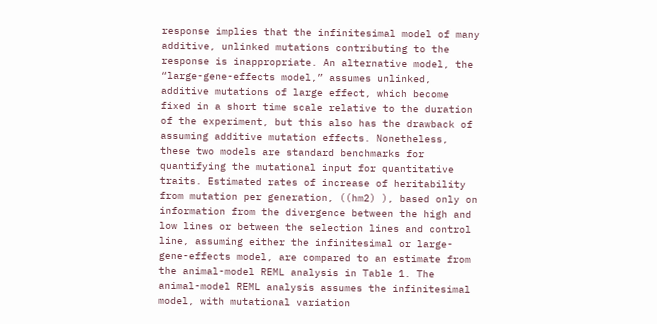response implies that the infinitesimal model of many additive, unlinked mutations contributing to the response is inappropriate. An alternative model, the “large-gene-effects model,” assumes unlinked, additive mutations of large effect, which become fixed in a short time scale relative to the duration of the experiment, but this also has the drawback of assuming additive mutation effects. Nonetheless, these two models are standard benchmarks for quantifying the mutational input for quantitative traits. Estimated rates of increase of heritability from mutation per generation, ((hm2) ), based only on information from the divergence between the high and low lines or between the selection lines and control line, assuming either the infinitesimal or large-gene-effects model, are compared to an estimate from the animal-model REML analysis in Table 1. The animal-model REML analysis assumes the infinitesimal model, with mutational variation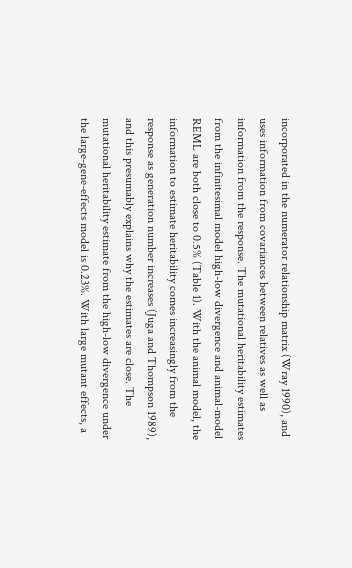incorporated in the numerator relationship matrix (Wray 1990), and uses information from covariances between relatives as well as information from the response. The mutational heritability estimates from the infinitesimal model high-low divergence and animal-model REML are both close to 0.5% (Table 1). With the animal model, the information to estimate heritability comes increasingly from the response as generation number increases (Juga and Thompson 1989), and this presumably explains why the estimates are close. The mutational heritability estimate from the high-low divergence under the large-gene-effects model is 0.23%. With large mutant effects, a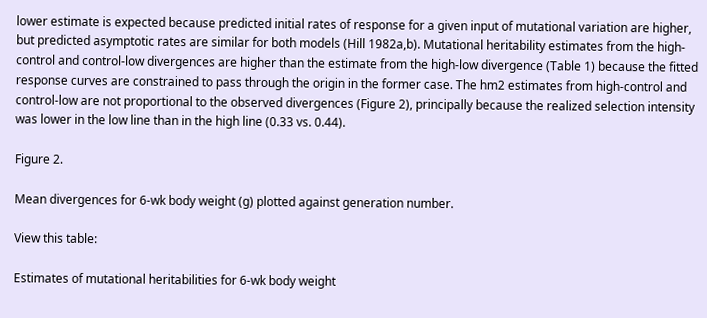lower estimate is expected because predicted initial rates of response for a given input of mutational variation are higher, but predicted asymptotic rates are similar for both models (Hill 1982a,b). Mutational heritability estimates from the high-control and control-low divergences are higher than the estimate from the high-low divergence (Table 1) because the fitted response curves are constrained to pass through the origin in the former case. The hm2 estimates from high-control and control-low are not proportional to the observed divergences (Figure 2), principally because the realized selection intensity was lower in the low line than in the high line (0.33 vs. 0.44).

Figure 2.

Mean divergences for 6-wk body weight (g) plotted against generation number.

View this table:

Estimates of mutational heritabilities for 6-wk body weight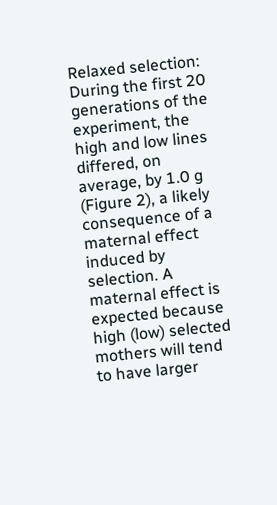Relaxed selection: During the first 20 generations of the experiment, the high and low lines differed, on average, by 1.0 g (Figure 2), a likely consequence of a maternal effect induced by selection. A maternal effect is expected because high (low) selected mothers will tend to have larger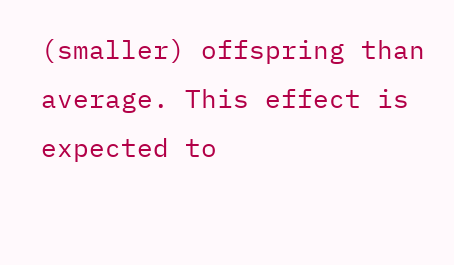(smaller) offspring than average. This effect is expected to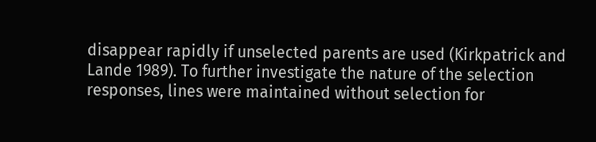disappear rapidly if unselected parents are used (Kirkpatrick and Lande 1989). To further investigate the nature of the selection responses, lines were maintained without selection for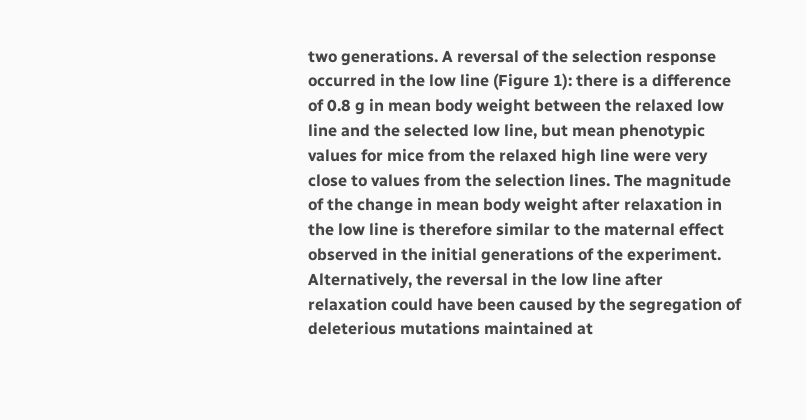two generations. A reversal of the selection response occurred in the low line (Figure 1): there is a difference of 0.8 g in mean body weight between the relaxed low line and the selected low line, but mean phenotypic values for mice from the relaxed high line were very close to values from the selection lines. The magnitude of the change in mean body weight after relaxation in the low line is therefore similar to the maternal effect observed in the initial generations of the experiment. Alternatively, the reversal in the low line after relaxation could have been caused by the segregation of deleterious mutations maintained at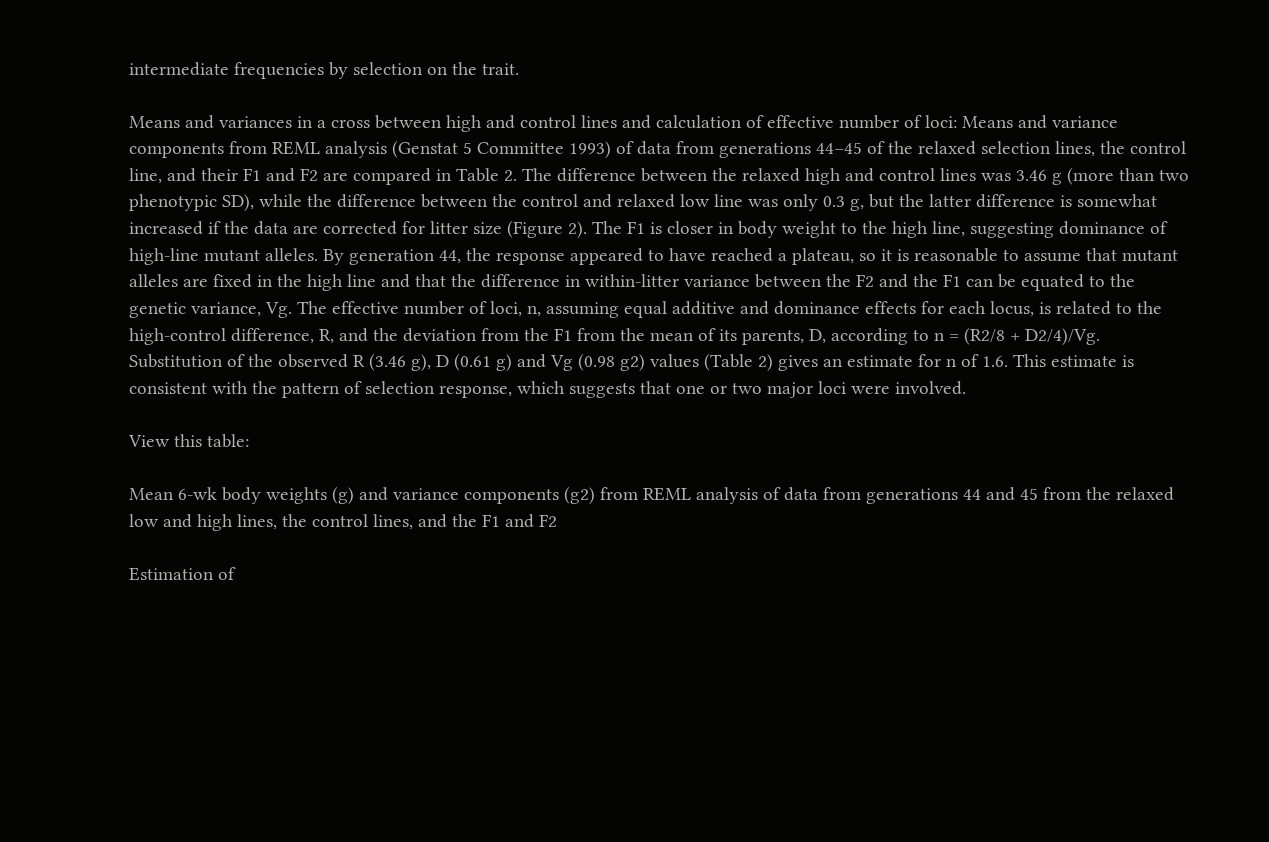intermediate frequencies by selection on the trait.

Means and variances in a cross between high and control lines and calculation of effective number of loci: Means and variance components from REML analysis (Genstat 5 Committee 1993) of data from generations 44–45 of the relaxed selection lines, the control line, and their F1 and F2 are compared in Table 2. The difference between the relaxed high and control lines was 3.46 g (more than two phenotypic SD), while the difference between the control and relaxed low line was only 0.3 g, but the latter difference is somewhat increased if the data are corrected for litter size (Figure 2). The F1 is closer in body weight to the high line, suggesting dominance of high-line mutant alleles. By generation 44, the response appeared to have reached a plateau, so it is reasonable to assume that mutant alleles are fixed in the high line and that the difference in within-litter variance between the F2 and the F1 can be equated to the genetic variance, Vg. The effective number of loci, n, assuming equal additive and dominance effects for each locus, is related to the high-control difference, R, and the deviation from the F1 from the mean of its parents, D, according to n = (R2/8 + D2/4)/Vg. Substitution of the observed R (3.46 g), D (0.61 g) and Vg (0.98 g2) values (Table 2) gives an estimate for n of 1.6. This estimate is consistent with the pattern of selection response, which suggests that one or two major loci were involved.

View this table:

Mean 6-wk body weights (g) and variance components (g2) from REML analysis of data from generations 44 and 45 from the relaxed low and high lines, the control lines, and the F1 and F2

Estimation of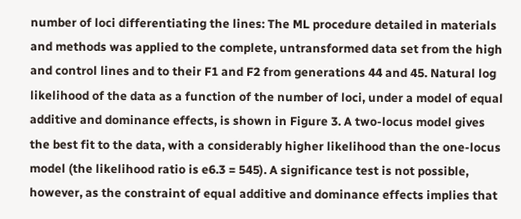number of loci differentiating the lines: The ML procedure detailed in materials and methods was applied to the complete, untransformed data set from the high and control lines and to their F1 and F2 from generations 44 and 45. Natural log likelihood of the data as a function of the number of loci, under a model of equal additive and dominance effects, is shown in Figure 3. A two-locus model gives the best fit to the data, with a considerably higher likelihood than the one-locus model (the likelihood ratio is e6.3 = 545). A significance test is not possible, however, as the constraint of equal additive and dominance effects implies that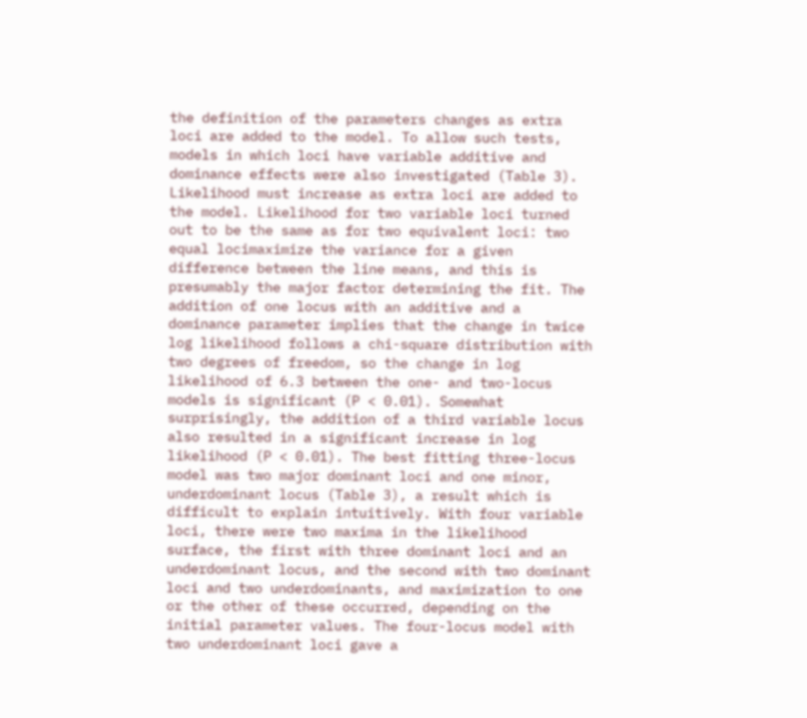the definition of the parameters changes as extra loci are added to the model. To allow such tests, models in which loci have variable additive and dominance effects were also investigated (Table 3). Likelihood must increase as extra loci are added to the model. Likelihood for two variable loci turned out to be the same as for two equivalent loci: two equal locimaximize the variance for a given difference between the line means, and this is presumably the major factor determining the fit. The addition of one locus with an additive and a dominance parameter implies that the change in twice log likelihood follows a chi-square distribution with two degrees of freedom, so the change in log likelihood of 6.3 between the one- and two-locus models is significant (P < 0.01). Somewhat surprisingly, the addition of a third variable locus also resulted in a significant increase in log likelihood (P < 0.01). The best fitting three-locus model was two major dominant loci and one minor, underdominant locus (Table 3), a result which is difficult to explain intuitively. With four variable loci, there were two maxima in the likelihood surface, the first with three dominant loci and an underdominant locus, and the second with two dominant loci and two underdominants, and maximization to one or the other of these occurred, depending on the initial parameter values. The four-locus model with two underdominant loci gave a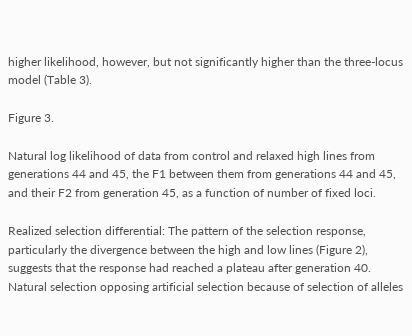higher likelihood, however, but not significantly higher than the three-locus model (Table 3).

Figure 3.

Natural log likelihood of data from control and relaxed high lines from generations 44 and 45, the F1 between them from generations 44 and 45, and their F2 from generation 45, as a function of number of fixed loci.

Realized selection differential: The pattern of the selection response, particularly the divergence between the high and low lines (Figure 2), suggests that the response had reached a plateau after generation 40. Natural selection opposing artificial selection because of selection of alleles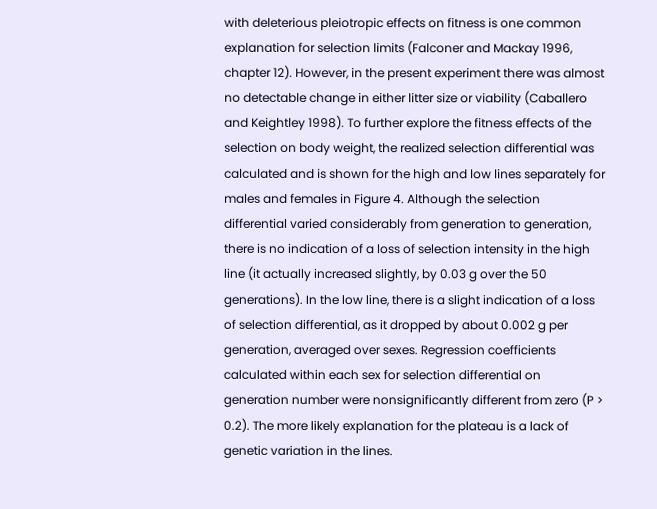with deleterious pleiotropic effects on fitness is one common explanation for selection limits (Falconer and Mackay 1996, chapter 12). However, in the present experiment there was almost no detectable change in either litter size or viability (Caballero and Keightley 1998). To further explore the fitness effects of the selection on body weight, the realized selection differential was calculated and is shown for the high and low lines separately for males and females in Figure 4. Although the selection differential varied considerably from generation to generation, there is no indication of a loss of selection intensity in the high line (it actually increased slightly, by 0.03 g over the 50 generations). In the low line, there is a slight indication of a loss of selection differential, as it dropped by about 0.002 g per generation, averaged over sexes. Regression coefficients calculated within each sex for selection differential on generation number were nonsignificantly different from zero (P > 0.2). The more likely explanation for the plateau is a lack of genetic variation in the lines.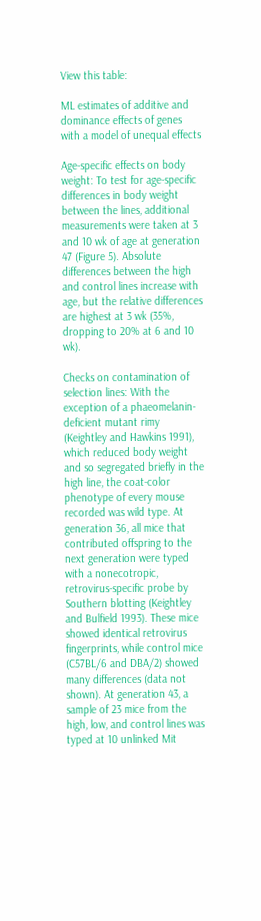View this table:

ML estimates of additive and dominance effects of genes with a model of unequal effects

Age-specific effects on body weight: To test for age-specific differences in body weight between the lines, additional measurements were taken at 3 and 10 wk of age at generation 47 (Figure 5). Absolute differences between the high and control lines increase with age, but the relative differences are highest at 3 wk (35%, dropping to 20% at 6 and 10 wk).

Checks on contamination of selection lines: With the exception of a phaeomelanin-deficient mutant rimy (Keightley and Hawkins 1991), which reduced body weight and so segregated briefly in the high line, the coat-color phenotype of every mouse recorded was wild type. At generation 36, all mice that contributed offspring to the next generation were typed with a nonecotropic, retrovirus-specific probe by Southern blotting (Keightley and Bulfield 1993). These mice showed identical retrovirus fingerprints, while control mice (C57BL/6 and DBA/2) showed many differences (data not shown). At generation 43, a sample of 23 mice from the high, low, and control lines was typed at 10 unlinked Mit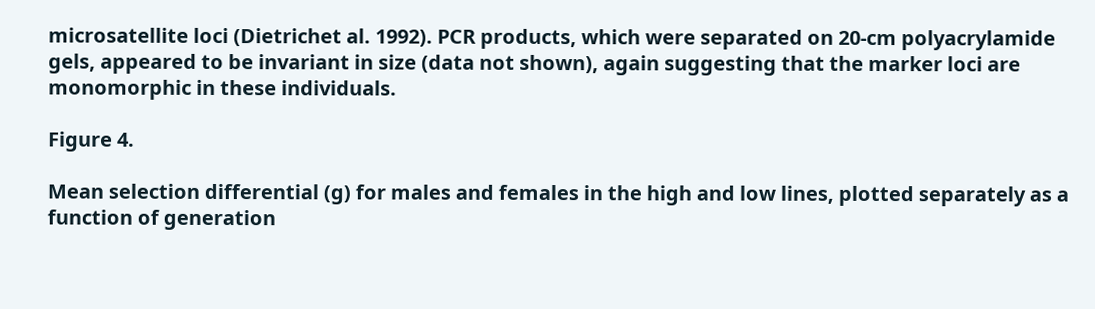microsatellite loci (Dietrichet al. 1992). PCR products, which were separated on 20-cm polyacrylamide gels, appeared to be invariant in size (data not shown), again suggesting that the marker loci are monomorphic in these individuals.

Figure 4.

Mean selection differential (g) for males and females in the high and low lines, plotted separately as a function of generation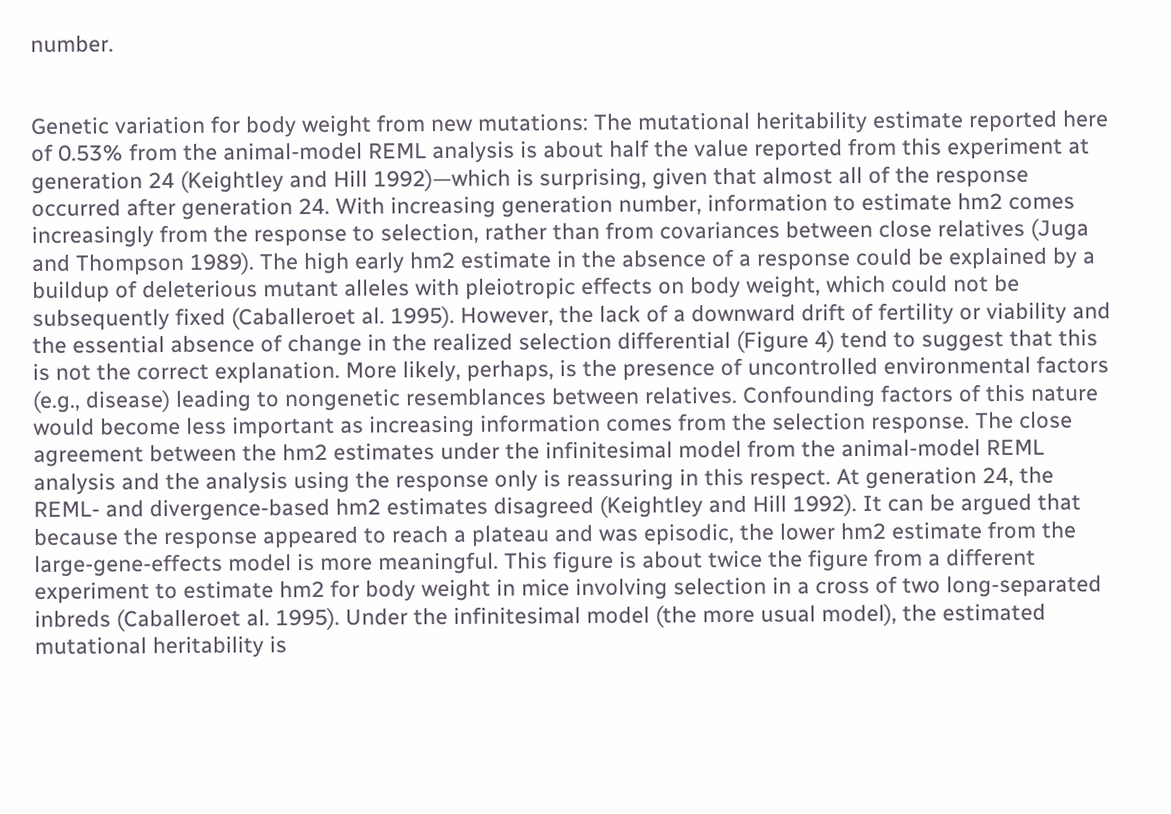number.


Genetic variation for body weight from new mutations: The mutational heritability estimate reported here of 0.53% from the animal-model REML analysis is about half the value reported from this experiment at generation 24 (Keightley and Hill 1992)—which is surprising, given that almost all of the response occurred after generation 24. With increasing generation number, information to estimate hm2 comes increasingly from the response to selection, rather than from covariances between close relatives (Juga and Thompson 1989). The high early hm2 estimate in the absence of a response could be explained by a buildup of deleterious mutant alleles with pleiotropic effects on body weight, which could not be subsequently fixed (Caballeroet al. 1995). However, the lack of a downward drift of fertility or viability and the essential absence of change in the realized selection differential (Figure 4) tend to suggest that this is not the correct explanation. More likely, perhaps, is the presence of uncontrolled environmental factors (e.g., disease) leading to nongenetic resemblances between relatives. Confounding factors of this nature would become less important as increasing information comes from the selection response. The close agreement between the hm2 estimates under the infinitesimal model from the animal-model REML analysis and the analysis using the response only is reassuring in this respect. At generation 24, the REML- and divergence-based hm2 estimates disagreed (Keightley and Hill 1992). It can be argued that because the response appeared to reach a plateau and was episodic, the lower hm2 estimate from the large-gene-effects model is more meaningful. This figure is about twice the figure from a different experiment to estimate hm2 for body weight in mice involving selection in a cross of two long-separated inbreds (Caballeroet al. 1995). Under the infinitesimal model (the more usual model), the estimated mutational heritability is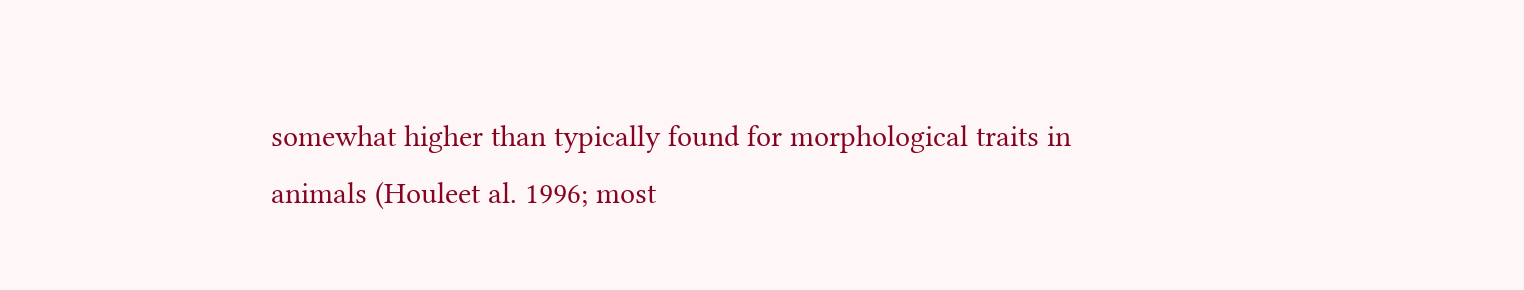somewhat higher than typically found for morphological traits in animals (Houleet al. 1996; most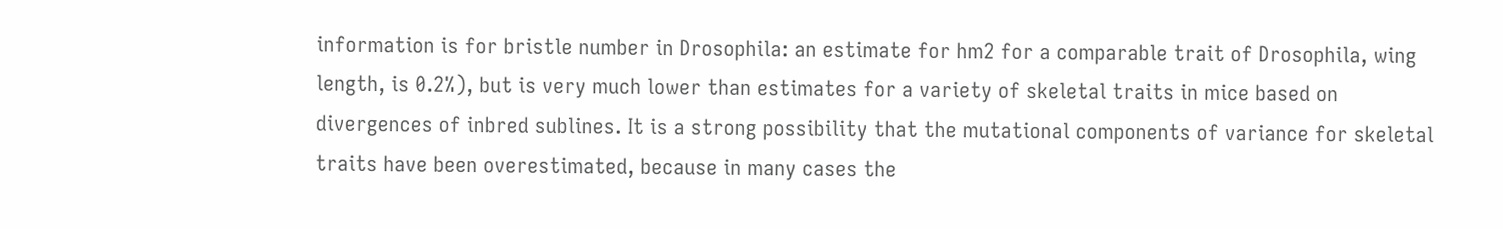information is for bristle number in Drosophila: an estimate for hm2 for a comparable trait of Drosophila, wing length, is 0.2%), but is very much lower than estimates for a variety of skeletal traits in mice based on divergences of inbred sublines. It is a strong possibility that the mutational components of variance for skeletal traits have been overestimated, because in many cases the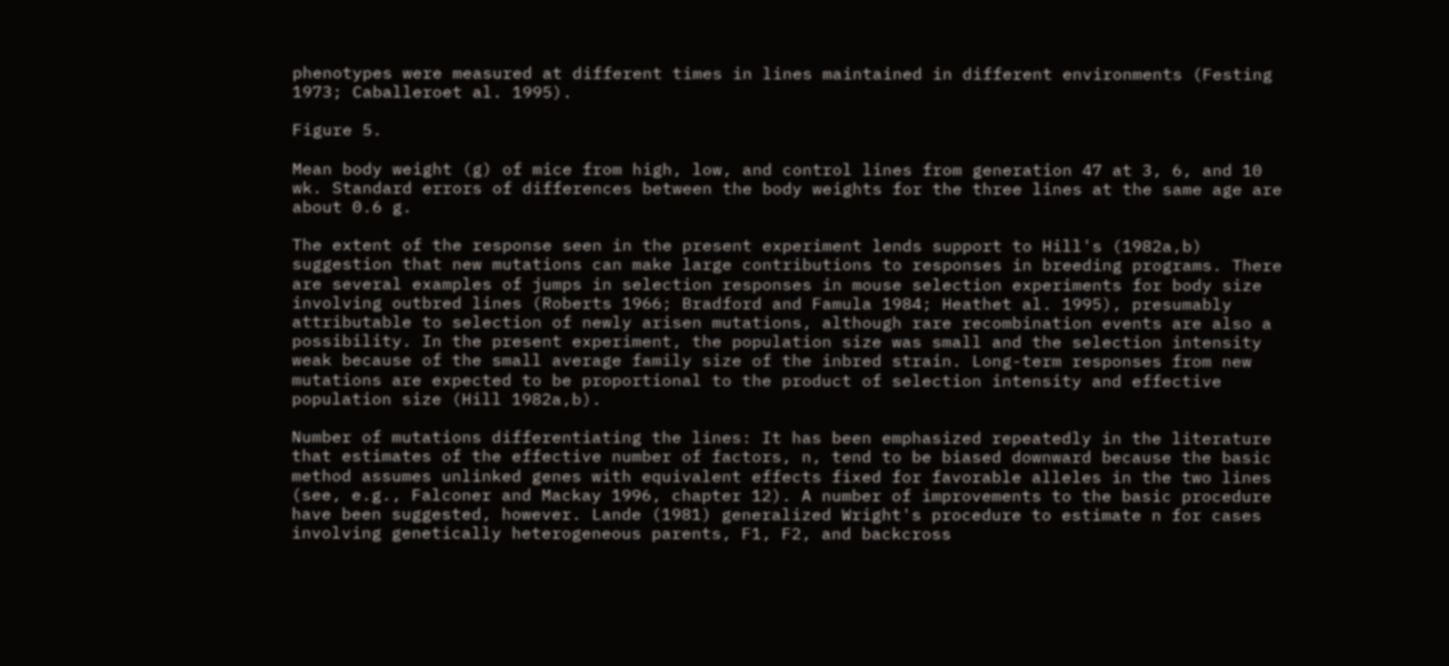phenotypes were measured at different times in lines maintained in different environments (Festing 1973; Caballeroet al. 1995).

Figure 5.

Mean body weight (g) of mice from high, low, and control lines from generation 47 at 3, 6, and 10 wk. Standard errors of differences between the body weights for the three lines at the same age are about 0.6 g.

The extent of the response seen in the present experiment lends support to Hill's (1982a,b) suggestion that new mutations can make large contributions to responses in breeding programs. There are several examples of jumps in selection responses in mouse selection experiments for body size involving outbred lines (Roberts 1966; Bradford and Famula 1984; Heathet al. 1995), presumably attributable to selection of newly arisen mutations, although rare recombination events are also a possibility. In the present experiment, the population size was small and the selection intensity weak because of the small average family size of the inbred strain. Long-term responses from new mutations are expected to be proportional to the product of selection intensity and effective population size (Hill 1982a,b).

Number of mutations differentiating the lines: It has been emphasized repeatedly in the literature that estimates of the effective number of factors, n, tend to be biased downward because the basic method assumes unlinked genes with equivalent effects fixed for favorable alleles in the two lines (see, e.g., Falconer and Mackay 1996, chapter 12). A number of improvements to the basic procedure have been suggested, however. Lande (1981) generalized Wright's procedure to estimate n for cases involving genetically heterogeneous parents, F1, F2, and backcross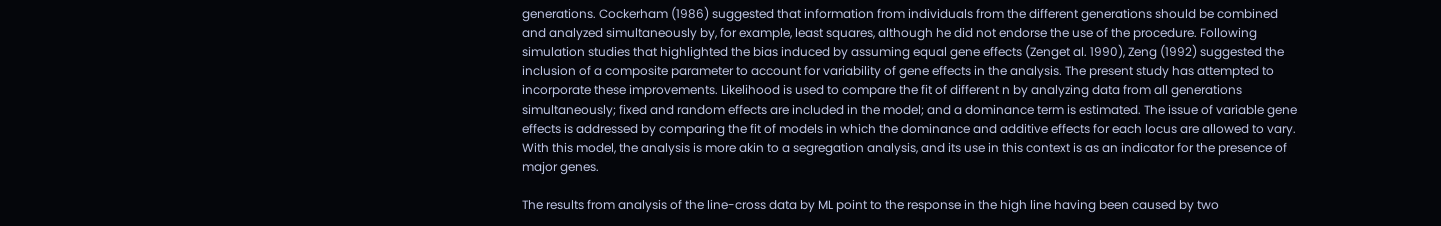generations. Cockerham (1986) suggested that information from individuals from the different generations should be combined and analyzed simultaneously by, for example, least squares, although he did not endorse the use of the procedure. Following simulation studies that highlighted the bias induced by assuming equal gene effects (Zenget al. 1990), Zeng (1992) suggested the inclusion of a composite parameter to account for variability of gene effects in the analysis. The present study has attempted to incorporate these improvements. Likelihood is used to compare the fit of different n by analyzing data from all generations simultaneously; fixed and random effects are included in the model; and a dominance term is estimated. The issue of variable gene effects is addressed by comparing the fit of models in which the dominance and additive effects for each locus are allowed to vary. With this model, the analysis is more akin to a segregation analysis, and its use in this context is as an indicator for the presence of major genes.

The results from analysis of the line-cross data by ML point to the response in the high line having been caused by two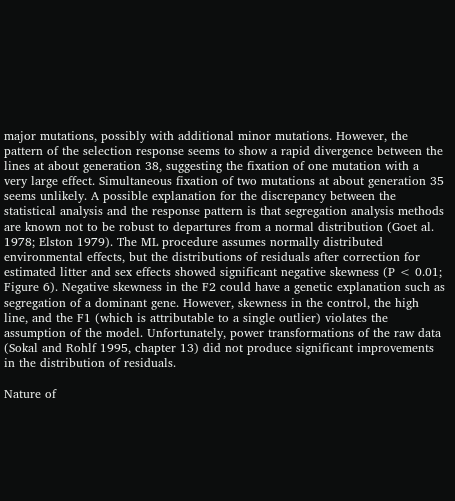major mutations, possibly with additional minor mutations. However, the pattern of the selection response seems to show a rapid divergence between the lines at about generation 38, suggesting the fixation of one mutation with a very large effect. Simultaneous fixation of two mutations at about generation 35 seems unlikely. A possible explanation for the discrepancy between the statistical analysis and the response pattern is that segregation analysis methods are known not to be robust to departures from a normal distribution (Goet al. 1978; Elston 1979). The ML procedure assumes normally distributed environmental effects, but the distributions of residuals after correction for estimated litter and sex effects showed significant negative skewness (P < 0.01; Figure 6). Negative skewness in the F2 could have a genetic explanation such as segregation of a dominant gene. However, skewness in the control, the high line, and the F1 (which is attributable to a single outlier) violates the assumption of the model. Unfortunately, power transformations of the raw data (Sokal and Rohlf 1995, chapter 13) did not produce significant improvements in the distribution of residuals.

Nature of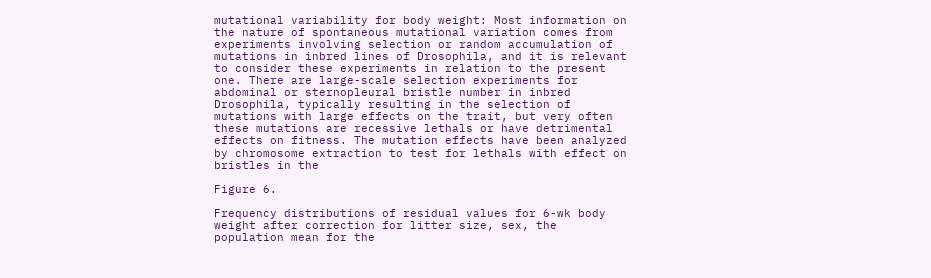mutational variability for body weight: Most information on the nature of spontaneous mutational variation comes from experiments involving selection or random accumulation of mutations in inbred lines of Drosophila, and it is relevant to consider these experiments in relation to the present one. There are large-scale selection experiments for abdominal or sternopleural bristle number in inbred Drosophila, typically resulting in the selection of mutations with large effects on the trait, but very often these mutations are recessive lethals or have detrimental effects on fitness. The mutation effects have been analyzed by chromosome extraction to test for lethals with effect on bristles in the

Figure 6.

Frequency distributions of residual values for 6-wk body weight after correction for litter size, sex, the population mean for the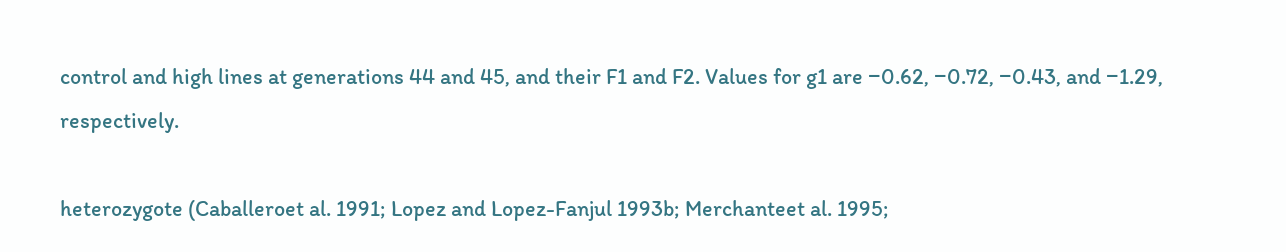control and high lines at generations 44 and 45, and their F1 and F2. Values for g1 are −0.62, −0.72, −0.43, and −1.29, respectively.

heterozygote (Caballeroet al. 1991; Lopez and Lopez-Fanjul 1993b; Merchanteet al. 1995;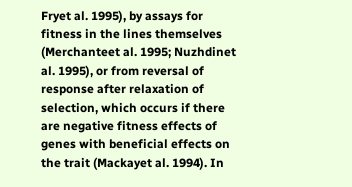Fryet al. 1995), by assays for fitness in the lines themselves (Merchanteet al. 1995; Nuzhdinet al. 1995), or from reversal of response after relaxation of selection, which occurs if there are negative fitness effects of genes with beneficial effects on the trait (Mackayet al. 1994). In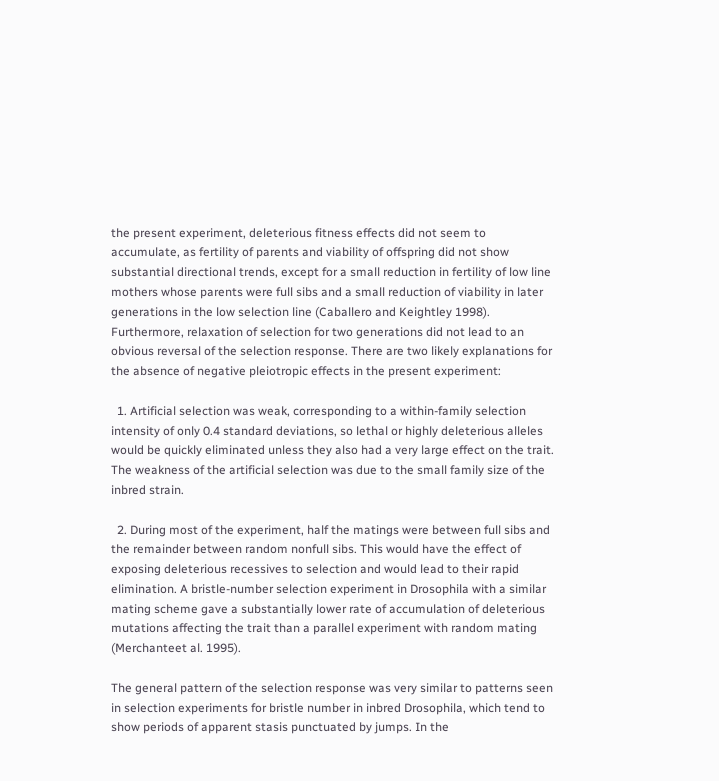the present experiment, deleterious fitness effects did not seem to accumulate, as fertility of parents and viability of offspring did not show substantial directional trends, except for a small reduction in fertility of low line mothers whose parents were full sibs and a small reduction of viability in later generations in the low selection line (Caballero and Keightley 1998). Furthermore, relaxation of selection for two generations did not lead to an obvious reversal of the selection response. There are two likely explanations for the absence of negative pleiotropic effects in the present experiment:

  1. Artificial selection was weak, corresponding to a within-family selection intensity of only 0.4 standard deviations, so lethal or highly deleterious alleles would be quickly eliminated unless they also had a very large effect on the trait. The weakness of the artificial selection was due to the small family size of the inbred strain.

  2. During most of the experiment, half the matings were between full sibs and the remainder between random nonfull sibs. This would have the effect of exposing deleterious recessives to selection and would lead to their rapid elimination. A bristle-number selection experiment in Drosophila with a similar mating scheme gave a substantially lower rate of accumulation of deleterious mutations affecting the trait than a parallel experiment with random mating (Merchanteet al. 1995).

The general pattern of the selection response was very similar to patterns seen in selection experiments for bristle number in inbred Drosophila, which tend to show periods of apparent stasis punctuated by jumps. In the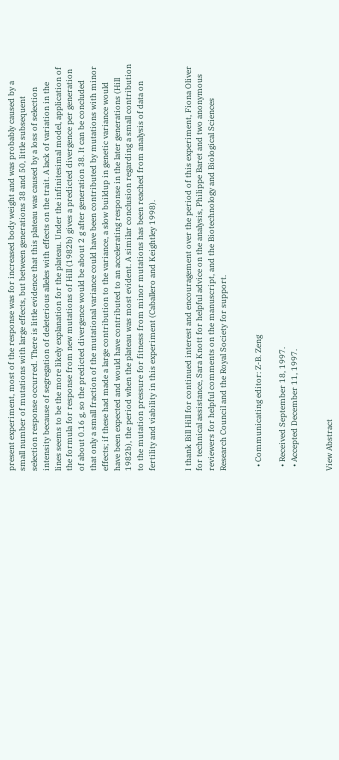present experiment, most of the response was for increased body weight and was probably caused by a small number of mutations with large effects, but between generations 38 and 50, little subsequent selection response occurred. There is little evidence that this plateau was caused by a loss of selection intensity because of segregation of deleterious alleles with effects on the trait. A lack of variation in the lines seems to be the more likely explanation for the plateau. Under the infinitesimal model, application of the formula for response from new mutations of Hill (1982b) gives a predicted divergence per generation of about 0.16 g, so the predicted divergence would be about 2 g after generation 38. It can be concluded that only a small fraction of the mutational variance could have been contributed by mutations with minor effects; if these had made a large contribution to the variance, a slow buildup in genetic variance would have been expected and would have contributed to an accelerating response in the later generations (Hill 1982b), the period when the plateau was most evident. A similar conclusion regarding a small contribution to the mutation pressure for fitness from minor mutations has been reached from analysis of data on fertility and viability in this experiment (Caballero and Keightley 1998).


I thank Bill Hill for continued interest and encouragement over the period of this experiment, Fiona Oliver for technical assistance, Sara Knott for helpful advice on the analysis, Philippe Baret and two anonymous reviewers for helpful comments on the manuscript, and the Biotechnology and Biological Sciences Research Council and the Royal Society for support.


  • Communicating editor: Z-B. Zeng

  • Received September 18, 1997.
  • Accepted December 11, 1997.


View Abstract